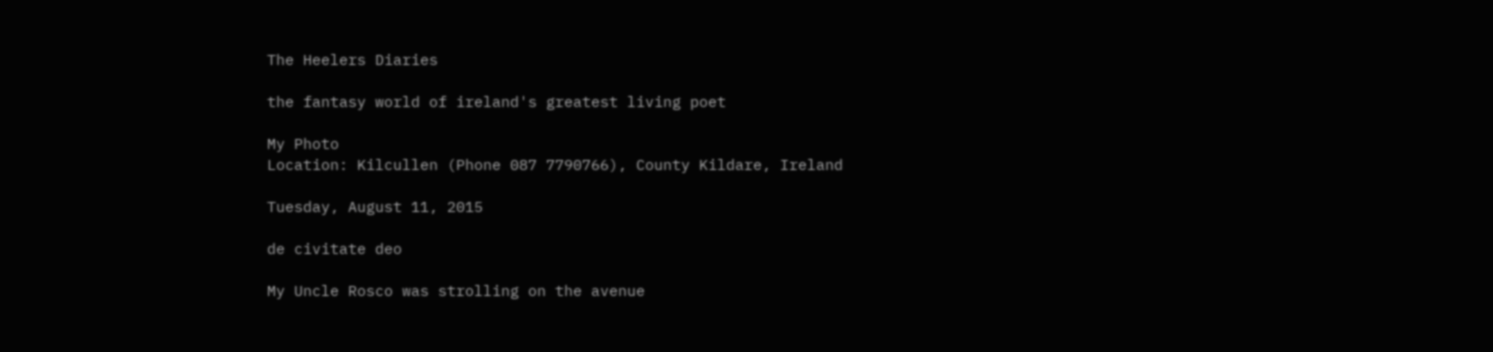The Heelers Diaries

the fantasy world of ireland's greatest living poet

My Photo
Location: Kilcullen (Phone 087 7790766), County Kildare, Ireland

Tuesday, August 11, 2015

de civitate deo

My Uncle Rosco was strolling on the avenue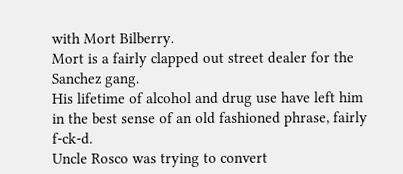with Mort Bilberry.
Mort is a fairly clapped out street dealer for the Sanchez gang.
His lifetime of alcohol and drug use have left him in the best sense of an old fashioned phrase, fairly f-ck-d.
Uncle Rosco was trying to convert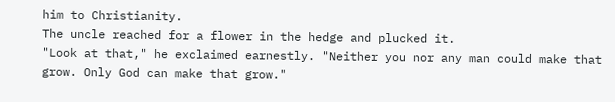him to Christianity.
The uncle reached for a flower in the hedge and plucked it.
"Look at that," he exclaimed earnestly. "Neither you nor any man could make that grow. Only God can make that grow."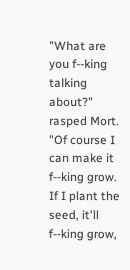"What are you f--king talking about?" rasped Mort. "Of course I can make it f--king grow. If I plant the seed, it'll f--king grow,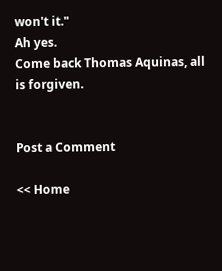won't it."
Ah yes.
Come back Thomas Aquinas, all is forgiven.


Post a Comment

<< Home